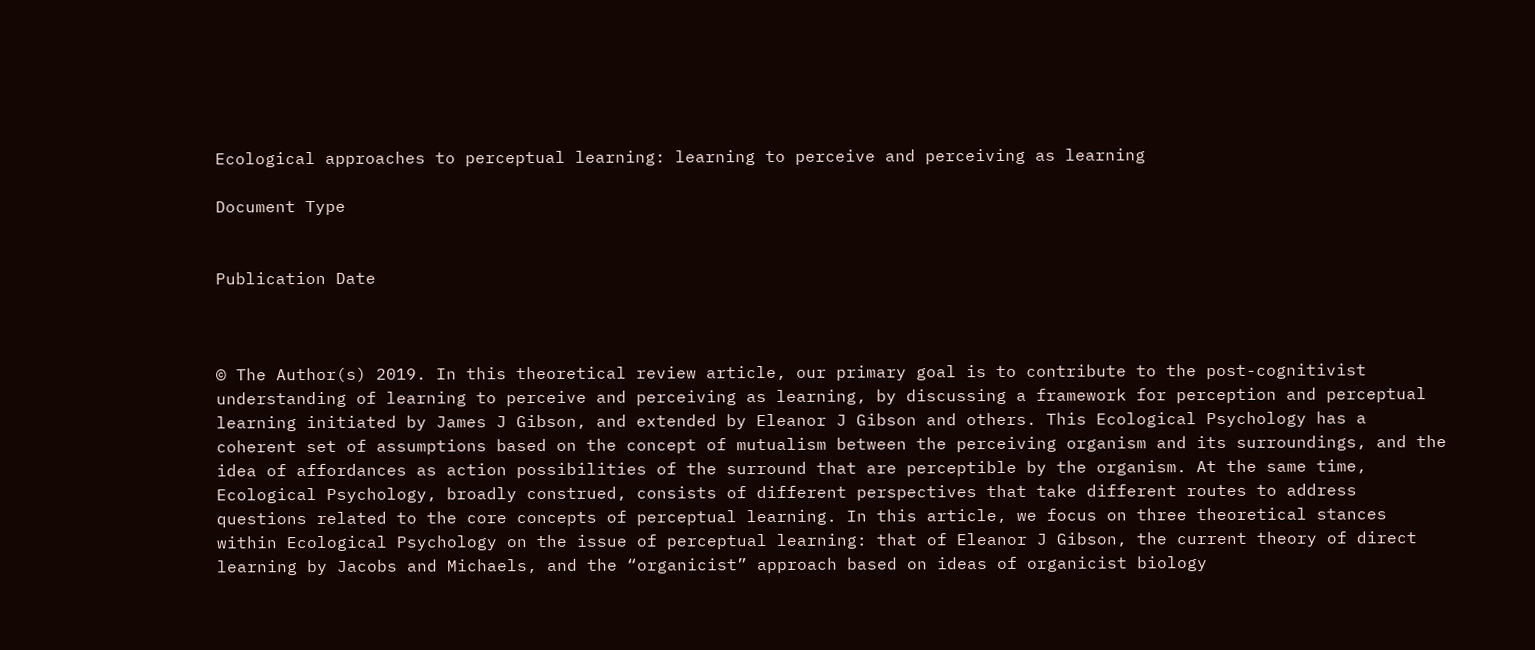Ecological approaches to perceptual learning: learning to perceive and perceiving as learning

Document Type


Publication Date



© The Author(s) 2019. In this theoretical review article, our primary goal is to contribute to the post-cognitivist understanding of learning to perceive and perceiving as learning, by discussing a framework for perception and perceptual learning initiated by James J Gibson, and extended by Eleanor J Gibson and others. This Ecological Psychology has a coherent set of assumptions based on the concept of mutualism between the perceiving organism and its surroundings, and the idea of affordances as action possibilities of the surround that are perceptible by the organism. At the same time, Ecological Psychology, broadly construed, consists of different perspectives that take different routes to address questions related to the core concepts of perceptual learning. In this article, we focus on three theoretical stances within Ecological Psychology on the issue of perceptual learning: that of Eleanor J Gibson, the current theory of direct learning by Jacobs and Michaels, and the “organicist” approach based on ideas of organicist biology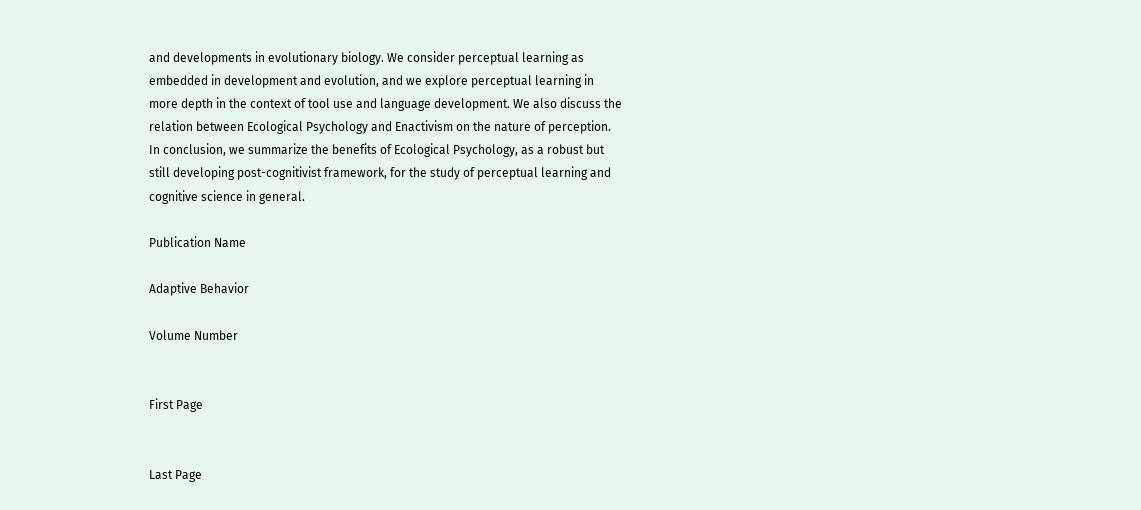and developments in evolutionary biology. We consider perceptual learning as embedded in development and evolution, and we explore perceptual learning in more depth in the context of tool use and language development. We also discuss the relation between Ecological Psychology and Enactivism on the nature of perception. In conclusion, we summarize the benefits of Ecological Psychology, as a robust but still developing post-cognitivist framework, for the study of perceptual learning and cognitive science in general.

Publication Name

Adaptive Behavior

Volume Number


First Page


Last Page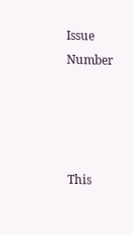Issue Number




This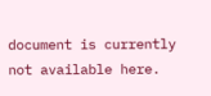document is currently not available here.